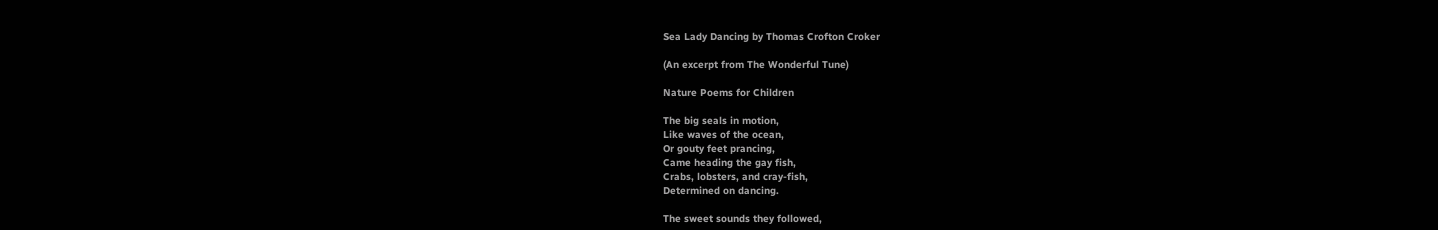Sea Lady Dancing by Thomas Crofton Croker

(An excerpt from The Wonderful Tune)

Nature Poems for Children

The big seals in motion,
Like waves of the ocean,
Or gouty feet prancing,
Came heading the gay fish,
Crabs, lobsters, and cray-fish,
Determined on dancing.

The sweet sounds they followed,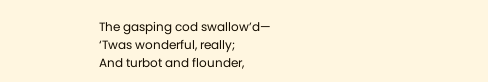The gasping cod swallow’d—
‘Twas wonderful, really;
And turbot and flounder,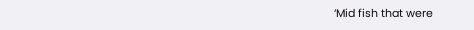‘Mid fish that were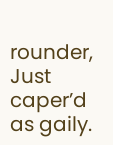rounder,
Just caper’d as gaily.